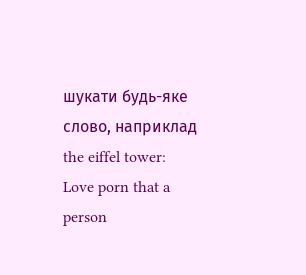шукати будь-яке слово, наприклад the eiffel tower:
Love porn that a person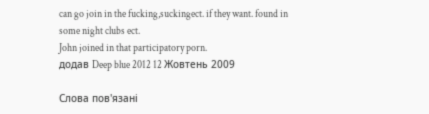can go join in the fucking,suckingect. if they want. found in some night clubs ect.
John joined in that participatory porn.
додав Deep blue 2012 12 Жовтень 2009

Слова пов'язані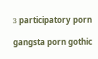з participatory porn

gangsta porn gothic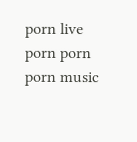porn live porn porn porn music